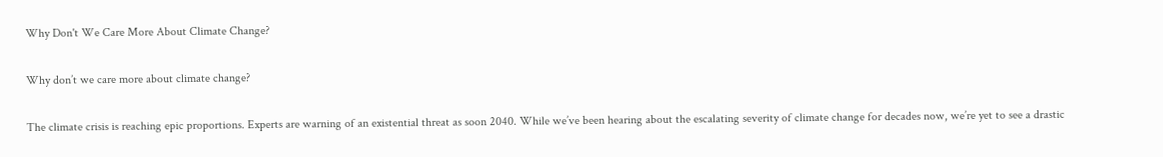Why Don't We Care More About Climate Change?

Why don’t we care more about climate change?

The climate crisis is reaching epic proportions. Experts are warning of an existential threat as soon 2040. While we’ve been hearing about the escalating severity of climate change for decades now, we’re yet to see a drastic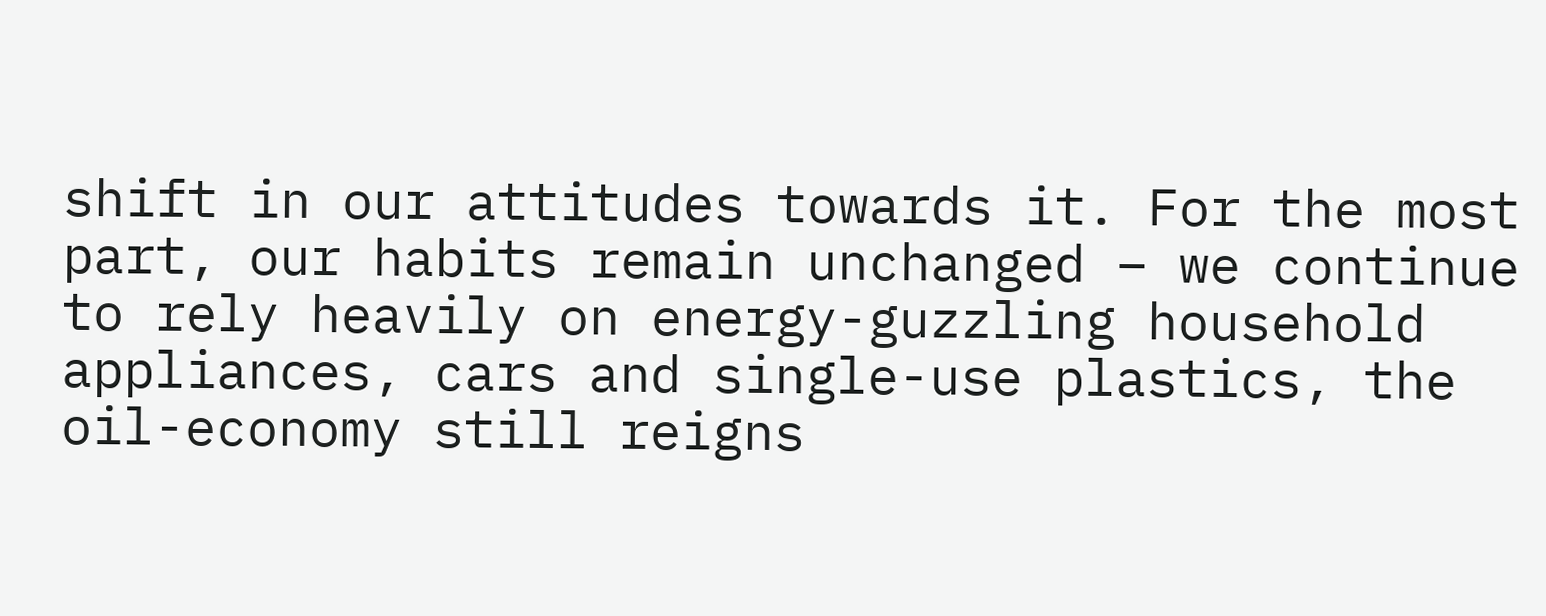shift in our attitudes towards it. For the most part, our habits remain unchanged – we continue to rely heavily on energy-guzzling household appliances, cars and single-use plastics, the oil-economy still reigns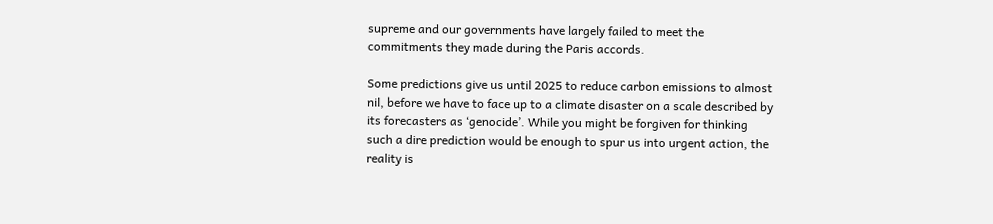supreme and our governments have largely failed to meet the commitments they made during the Paris accords.

Some predictions give us until 2025 to reduce carbon emissions to almost nil, before we have to face up to a climate disaster on a scale described by its forecasters as ‘genocide’. While you might be forgiven for thinking such a dire prediction would be enough to spur us into urgent action, the reality is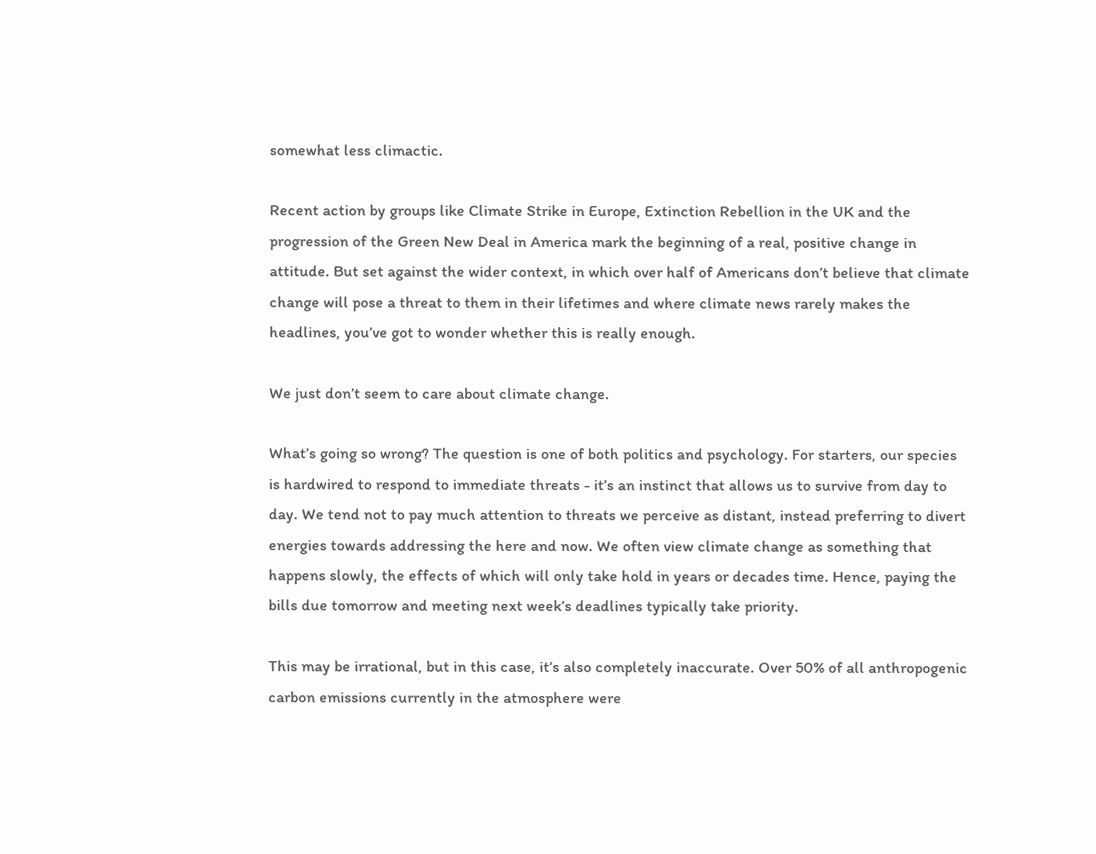somewhat less climactic.

Recent action by groups like Climate Strike in Europe, Extinction Rebellion in the UK and the progression of the Green New Deal in America mark the beginning of a real, positive change in attitude. But set against the wider context, in which over half of Americans don’t believe that climate change will pose a threat to them in their lifetimes and where climate news rarely makes the headlines, you’ve got to wonder whether this is really enough.

We just don’t seem to care about climate change.

What’s going so wrong? The question is one of both politics and psychology. For starters, our species is hardwired to respond to immediate threats - it’s an instinct that allows us to survive from day to day. We tend not to pay much attention to threats we perceive as distant, instead preferring to divert energies towards addressing the here and now. We often view climate change as something that happens slowly, the effects of which will only take hold in years or decades time. Hence, paying the bills due tomorrow and meeting next week’s deadlines typically take priority.

This may be irrational, but in this case, it’s also completely inaccurate. Over 50% of all anthropogenic carbon emissions currently in the atmosphere were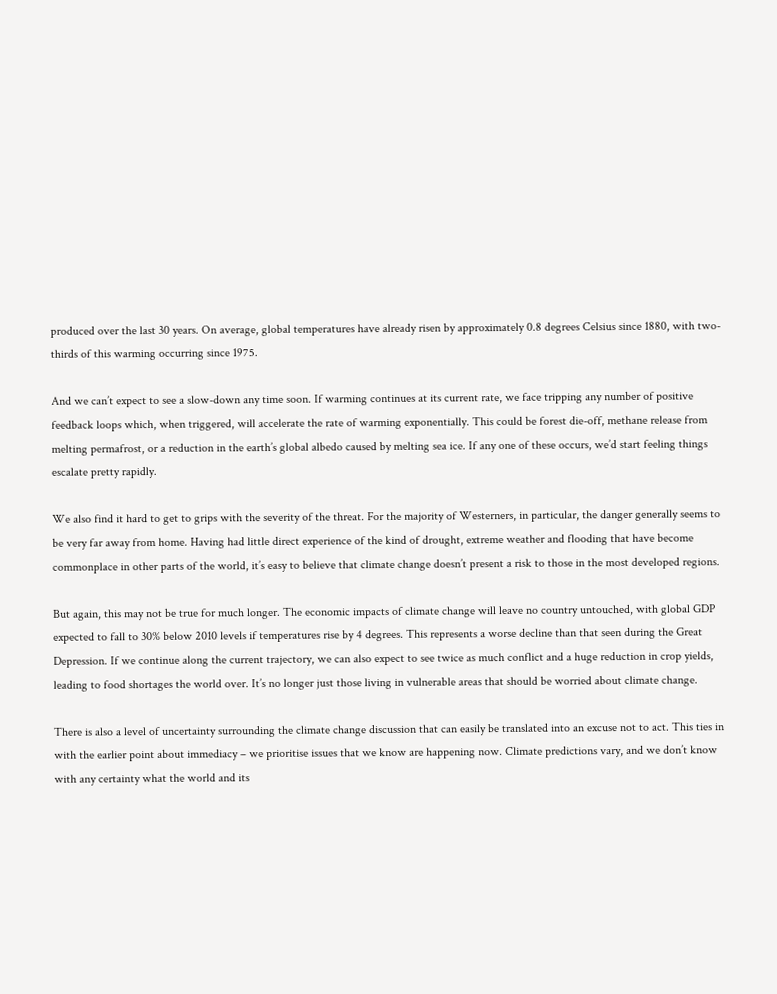produced over the last 30 years. On average, global temperatures have already risen by approximately 0.8 degrees Celsius since 1880, with two-thirds of this warming occurring since 1975.

And we can’t expect to see a slow-down any time soon. If warming continues at its current rate, we face tripping any number of positive feedback loops which, when triggered, will accelerate the rate of warming exponentially. This could be forest die-off, methane release from melting permafrost, or a reduction in the earth’s global albedo caused by melting sea ice. If any one of these occurs, we’d start feeling things escalate pretty rapidly.

We also find it hard to get to grips with the severity of the threat. For the majority of Westerners, in particular, the danger generally seems to be very far away from home. Having had little direct experience of the kind of drought, extreme weather and flooding that have become commonplace in other parts of the world, it’s easy to believe that climate change doesn’t present a risk to those in the most developed regions.

But again, this may not be true for much longer. The economic impacts of climate change will leave no country untouched, with global GDP expected to fall to 30% below 2010 levels if temperatures rise by 4 degrees. This represents a worse decline than that seen during the Great Depression. If we continue along the current trajectory, we can also expect to see twice as much conflict and a huge reduction in crop yields, leading to food shortages the world over. It’s no longer just those living in vulnerable areas that should be worried about climate change.

There is also a level of uncertainty surrounding the climate change discussion that can easily be translated into an excuse not to act. This ties in with the earlier point about immediacy – we prioritise issues that we know are happening now. Climate predictions vary, and we don’t know with any certainty what the world and its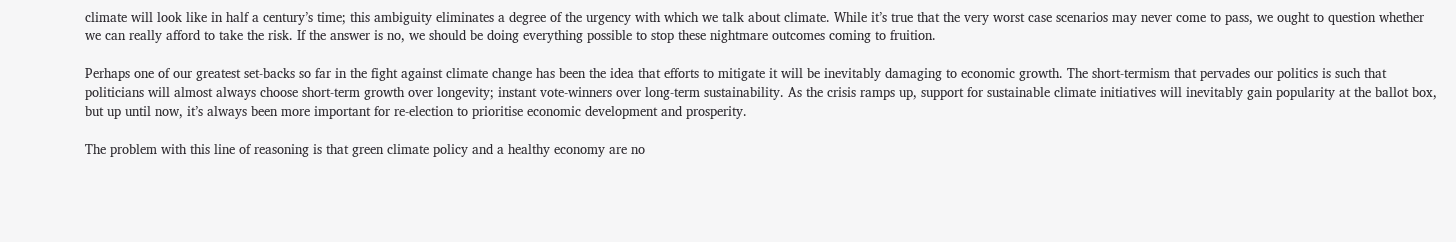climate will look like in half a century’s time; this ambiguity eliminates a degree of the urgency with which we talk about climate. While it’s true that the very worst case scenarios may never come to pass, we ought to question whether we can really afford to take the risk. If the answer is no, we should be doing everything possible to stop these nightmare outcomes coming to fruition.

Perhaps one of our greatest set-backs so far in the fight against climate change has been the idea that efforts to mitigate it will be inevitably damaging to economic growth. The short-termism that pervades our politics is such that politicians will almost always choose short-term growth over longevity; instant vote-winners over long-term sustainability. As the crisis ramps up, support for sustainable climate initiatives will inevitably gain popularity at the ballot box, but up until now, it’s always been more important for re-election to prioritise economic development and prosperity.

The problem with this line of reasoning is that green climate policy and a healthy economy are no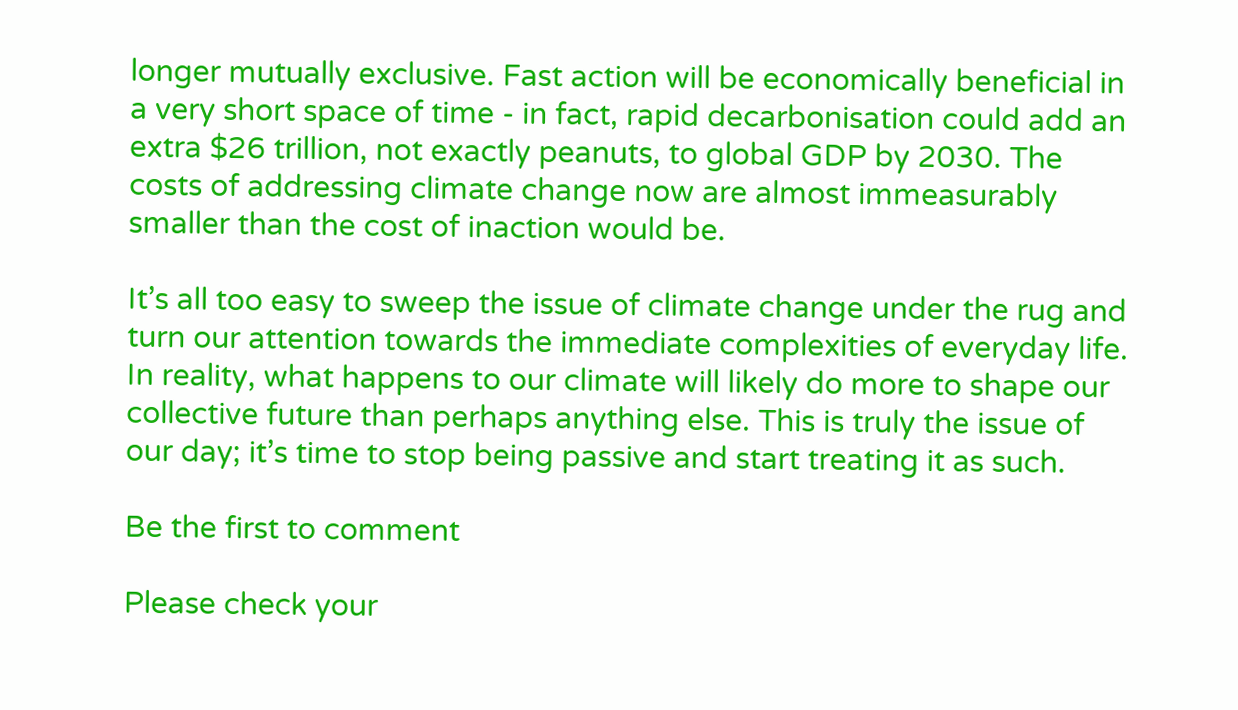longer mutually exclusive. Fast action will be economically beneficial in a very short space of time - in fact, rapid decarbonisation could add an extra $26 trillion, not exactly peanuts, to global GDP by 2030. The costs of addressing climate change now are almost immeasurably smaller than the cost of inaction would be.

It’s all too easy to sweep the issue of climate change under the rug and turn our attention towards the immediate complexities of everyday life. In reality, what happens to our climate will likely do more to shape our collective future than perhaps anything else. This is truly the issue of our day; it’s time to stop being passive and start treating it as such.

Be the first to comment

Please check your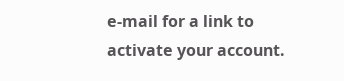e-mail for a link to activate your account.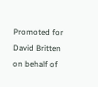Promoted for David Britten on behalf of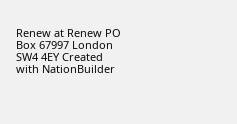Renew at Renew PO Box 67997 London SW4 4EY Created with NationBuilder